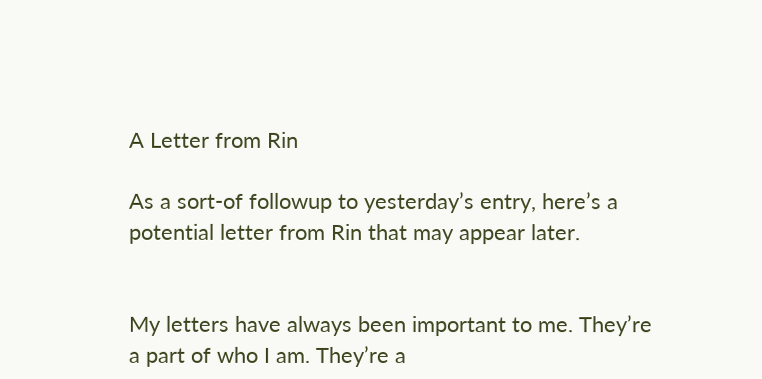A Letter from Rin

As a sort-of followup to yesterday’s entry, here’s a potential letter from Rin that may appear later.


My letters have always been important to me. They’re a part of who I am. They’re a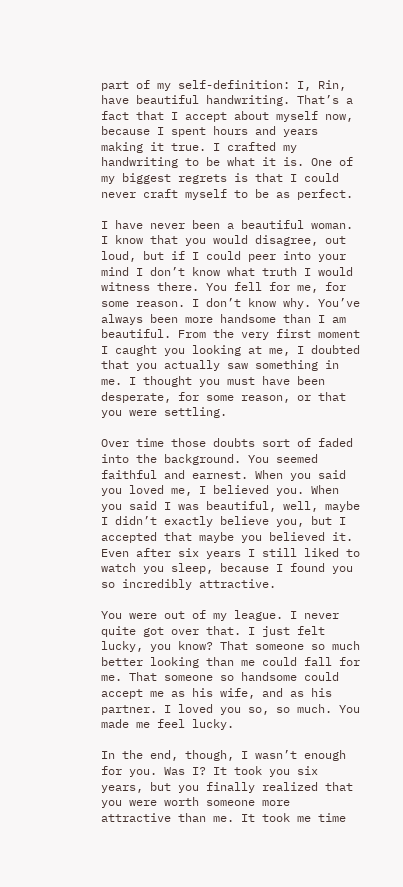part of my self-definition: I, Rin, have beautiful handwriting. That’s a fact that I accept about myself now, because I spent hours and years making it true. I crafted my handwriting to be what it is. One of my biggest regrets is that I could never craft myself to be as perfect.

I have never been a beautiful woman. I know that you would disagree, out loud, but if I could peer into your mind I don’t know what truth I would witness there. You fell for me, for some reason. I don’t know why. You’ve always been more handsome than I am beautiful. From the very first moment I caught you looking at me, I doubted that you actually saw something in me. I thought you must have been desperate, for some reason, or that you were settling.

Over time those doubts sort of faded into the background. You seemed faithful and earnest. When you said you loved me, I believed you. When you said I was beautiful, well, maybe I didn’t exactly believe you, but I accepted that maybe you believed it. Even after six years I still liked to watch you sleep, because I found you so incredibly attractive.

You were out of my league. I never quite got over that. I just felt lucky, you know? That someone so much better looking than me could fall for me. That someone so handsome could accept me as his wife, and as his partner. I loved you so, so much. You made me feel lucky.

In the end, though, I wasn’t enough for you. Was I? It took you six years, but you finally realized that you were worth someone more attractive than me. It took me time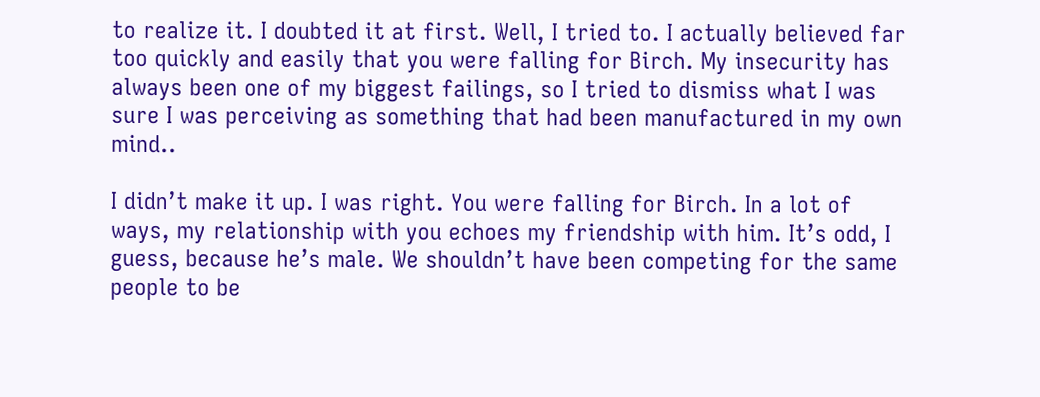to realize it. I doubted it at first. Well, I tried to. I actually believed far too quickly and easily that you were falling for Birch. My insecurity has always been one of my biggest failings, so I tried to dismiss what I was sure I was perceiving as something that had been manufactured in my own mind..

I didn’t make it up. I was right. You were falling for Birch. In a lot of ways, my relationship with you echoes my friendship with him. It’s odd, I guess, because he’s male. We shouldn’t have been competing for the same people to be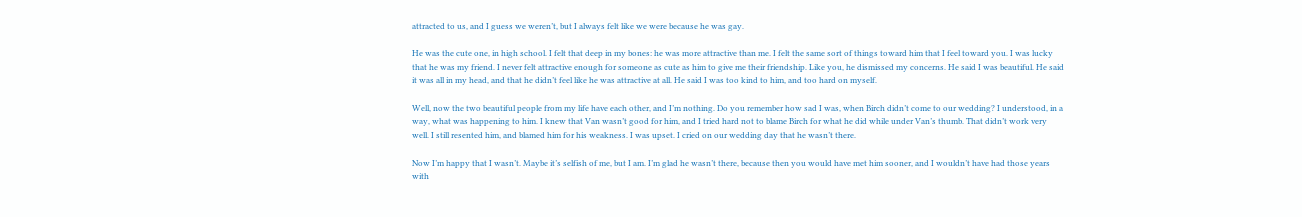attracted to us, and I guess we weren’t, but I always felt like we were because he was gay.

He was the cute one, in high school. I felt that deep in my bones: he was more attractive than me. I felt the same sort of things toward him that I feel toward you. I was lucky that he was my friend. I never felt attractive enough for someone as cute as him to give me their friendship. Like you, he dismissed my concerns. He said I was beautiful. He said it was all in my head, and that he didn’t feel like he was attractive at all. He said I was too kind to him, and too hard on myself.

Well, now the two beautiful people from my life have each other, and I’m nothing. Do you remember how sad I was, when Birch didn’t come to our wedding? I understood, in a way, what was happening to him. I knew that Van wasn’t good for him, and I tried hard not to blame Birch for what he did while under Van’s thumb. That didn’t work very well. I still resented him, and blamed him for his weakness. I was upset. I cried on our wedding day that he wasn’t there.

Now I’m happy that I wasn’t. Maybe it’s selfish of me, but I am. I’m glad he wasn’t there, because then you would have met him sooner, and I wouldn’t have had those years with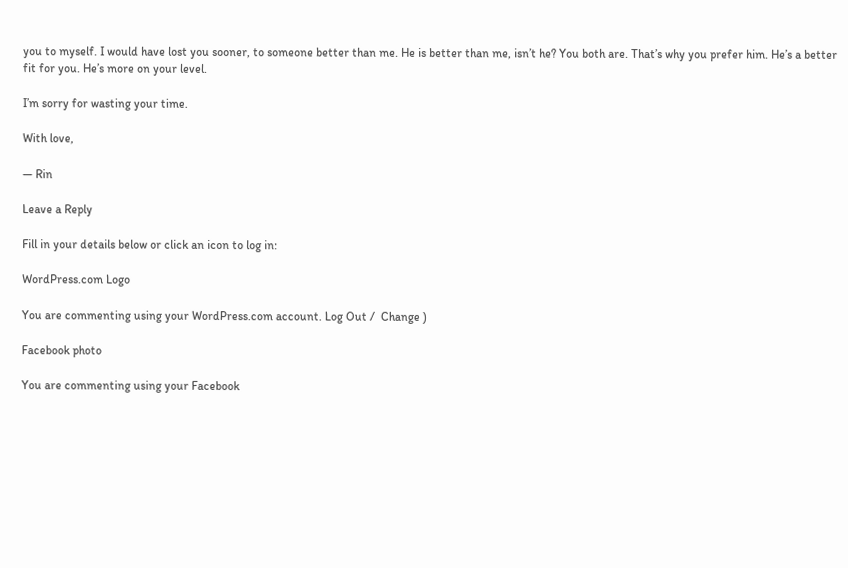you to myself. I would have lost you sooner, to someone better than me. He is better than me, isn’t he? You both are. That’s why you prefer him. He’s a better fit for you. He’s more on your level.

I’m sorry for wasting your time.

With love,

— Rin

Leave a Reply

Fill in your details below or click an icon to log in:

WordPress.com Logo

You are commenting using your WordPress.com account. Log Out /  Change )

Facebook photo

You are commenting using your Facebook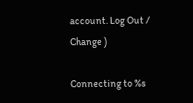account. Log Out /  Change )

Connecting to %s